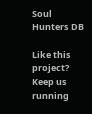Soul Hunters DB

Like this project? Keep us running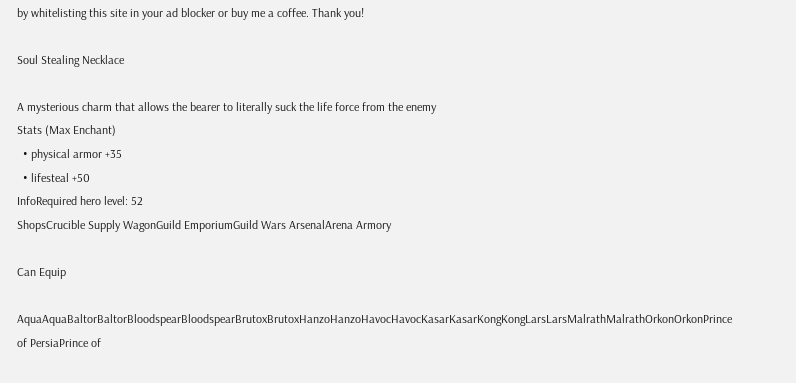by whitelisting this site in your ad blocker or buy me a coffee. Thank you!

Soul Stealing Necklace

A mysterious charm that allows the bearer to literally suck the life force from the enemy
Stats (Max Enchant)
  • physical armor +35
  • lifesteal +50
InfoRequired hero level: 52
ShopsCrucible Supply WagonGuild EmporiumGuild Wars ArsenalArena Armory

Can Equip

AquaAquaBaltorBaltorBloodspearBloodspearBrutoxBrutoxHanzoHanzoHavocHavocKasarKasarKongKongLarsLarsMalrathMalrathOrkonOrkonPrince of PersiaPrince of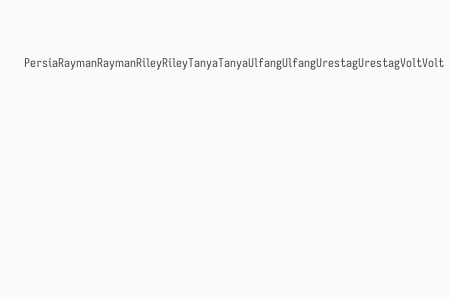PersiaRaymanRaymanRileyRileyTanyaTanyaUlfangUlfangUrestagUrestagVoltVolt